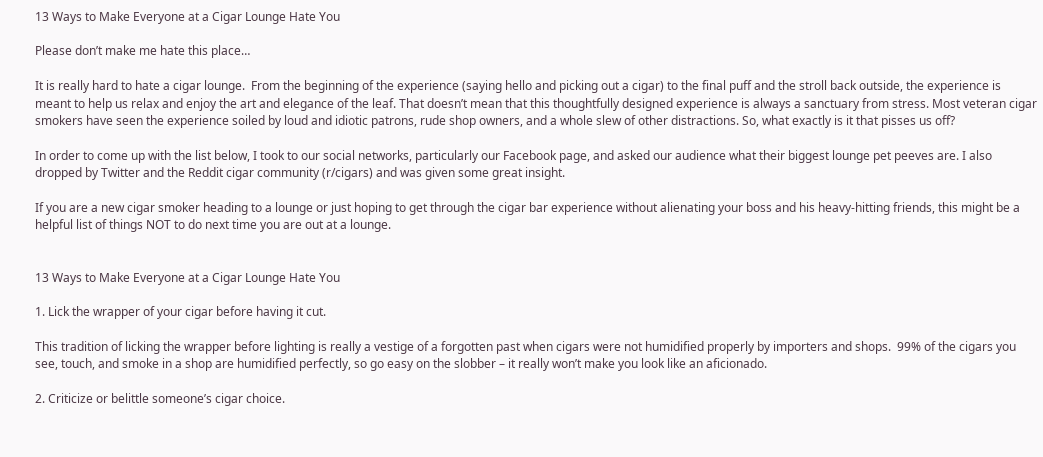13 Ways to Make Everyone at a Cigar Lounge Hate You

Please don’t make me hate this place…

It is really hard to hate a cigar lounge.  From the beginning of the experience (saying hello and picking out a cigar) to the final puff and the stroll back outside, the experience is meant to help us relax and enjoy the art and elegance of the leaf. That doesn’t mean that this thoughtfully designed experience is always a sanctuary from stress. Most veteran cigar smokers have seen the experience soiled by loud and idiotic patrons, rude shop owners, and a whole slew of other distractions. So, what exactly is it that pisses us off?

In order to come up with the list below, I took to our social networks, particularly our Facebook page, and asked our audience what their biggest lounge pet peeves are. I also dropped by Twitter and the Reddit cigar community (r/cigars) and was given some great insight.

If you are a new cigar smoker heading to a lounge or just hoping to get through the cigar bar experience without alienating your boss and his heavy-hitting friends, this might be a helpful list of things NOT to do next time you are out at a lounge.


13 Ways to Make Everyone at a Cigar Lounge Hate You

1. Lick the wrapper of your cigar before having it cut.

This tradition of licking the wrapper before lighting is really a vestige of a forgotten past when cigars were not humidified properly by importers and shops.  99% of the cigars you see, touch, and smoke in a shop are humidified perfectly, so go easy on the slobber – it really won’t make you look like an aficionado.

2. Criticize or belittle someone’s cigar choice.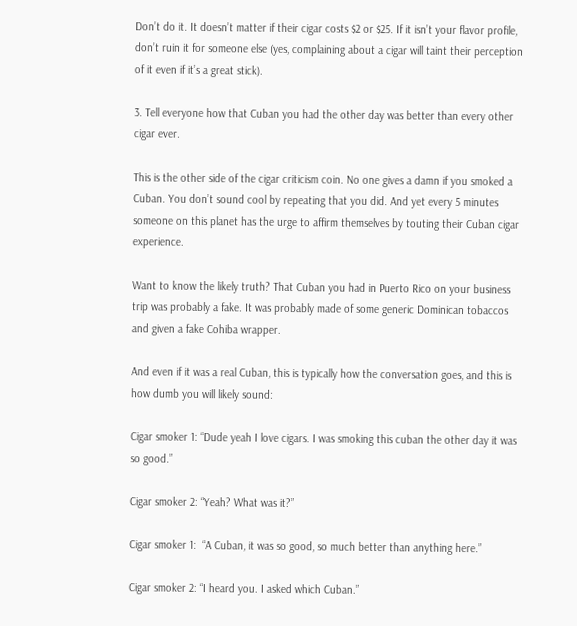Don’t do it. It doesn’t matter if their cigar costs $2 or $25. If it isn’t your flavor profile, don’t ruin it for someone else (yes, complaining about a cigar will taint their perception of it even if it’s a great stick).

3. Tell everyone how that Cuban you had the other day was better than every other cigar ever.

This is the other side of the cigar criticism coin. No one gives a damn if you smoked a Cuban. You don’t sound cool by repeating that you did. And yet every 5 minutes someone on this planet has the urge to affirm themselves by touting their Cuban cigar experience.

Want to know the likely truth? That Cuban you had in Puerto Rico on your business trip was probably a fake. It was probably made of some generic Dominican tobaccos and given a fake Cohiba wrapper.

And even if it was a real Cuban, this is typically how the conversation goes, and this is how dumb you will likely sound:

Cigar smoker 1: “Dude yeah I love cigars. I was smoking this cuban the other day it was so good.”

Cigar smoker 2: “Yeah? What was it?”

Cigar smoker 1:  “A Cuban, it was so good, so much better than anything here.”

Cigar smoker 2: “I heard you. I asked which Cuban.”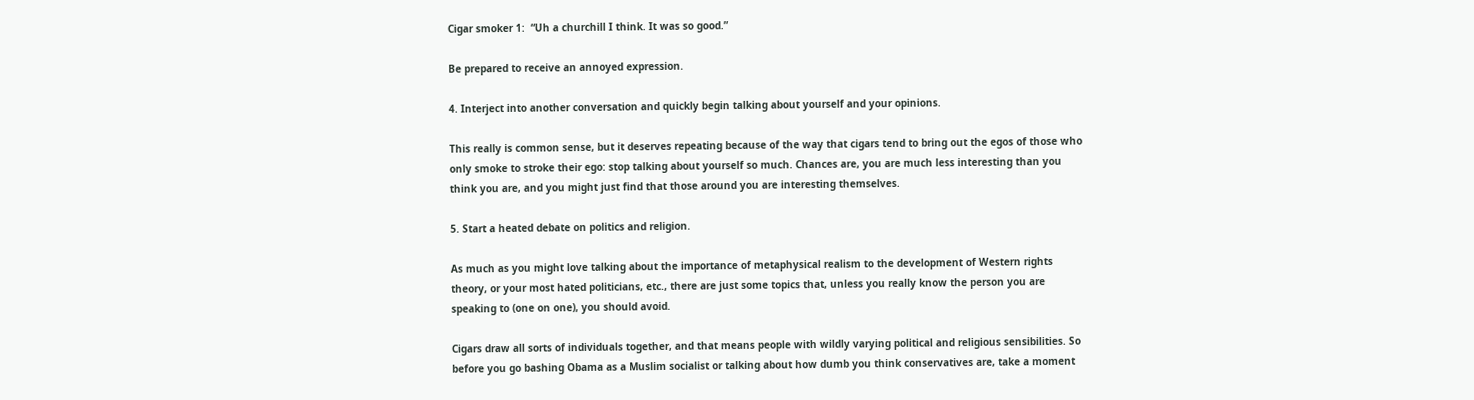Cigar smoker 1:  “Uh a churchill I think. It was so good.”

Be prepared to receive an annoyed expression.

4. Interject into another conversation and quickly begin talking about yourself and your opinions.

This really is common sense, but it deserves repeating because of the way that cigars tend to bring out the egos of those who only smoke to stroke their ego: stop talking about yourself so much. Chances are, you are much less interesting than you think you are, and you might just find that those around you are interesting themselves.

5. Start a heated debate on politics and religion.

As much as you might love talking about the importance of metaphysical realism to the development of Western rights theory, or your most hated politicians, etc., there are just some topics that, unless you really know the person you are speaking to (one on one), you should avoid.

Cigars draw all sorts of individuals together, and that means people with wildly varying political and religious sensibilities. So before you go bashing Obama as a Muslim socialist or talking about how dumb you think conservatives are, take a moment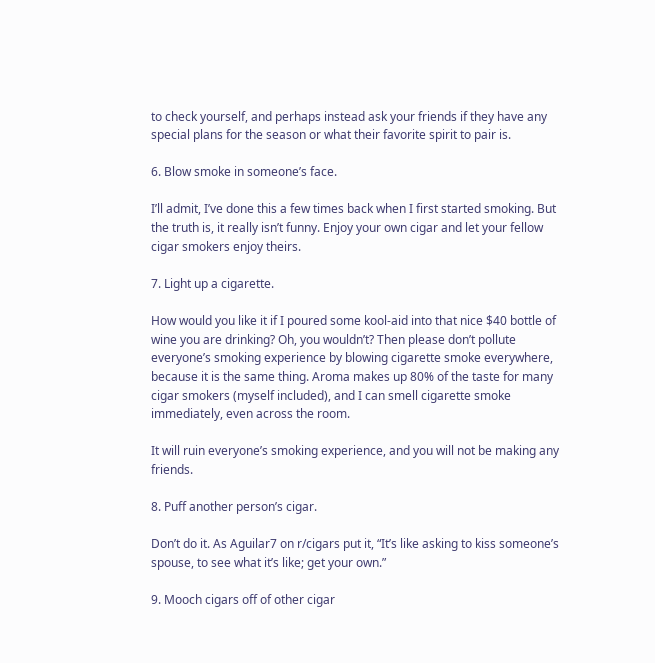to check yourself, and perhaps instead ask your friends if they have any special plans for the season or what their favorite spirit to pair is.

6. Blow smoke in someone’s face.

I’ll admit, I’ve done this a few times back when I first started smoking. But the truth is, it really isn’t funny. Enjoy your own cigar and let your fellow cigar smokers enjoy theirs.

7. Light up a cigarette.

How would you like it if I poured some kool-aid into that nice $40 bottle of wine you are drinking? Oh, you wouldn’t? Then please don’t pollute everyone’s smoking experience by blowing cigarette smoke everywhere, because it is the same thing. Aroma makes up 80% of the taste for many cigar smokers (myself included), and I can smell cigarette smoke immediately, even across the room.

It will ruin everyone’s smoking experience, and you will not be making any friends.

8. Puff another person’s cigar.

Don’t do it. As Aguilar7 on r/cigars put it, “It’s like asking to kiss someone’s spouse, to see what it’s like; get your own.”

9. Mooch cigars off of other cigar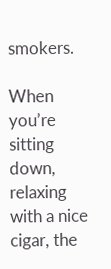smokers.

When you’re sitting down, relaxing with a nice cigar, the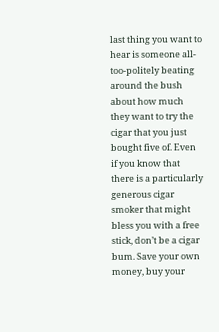last thing you want to hear is someone all-too-politely beating around the bush about how much they want to try the cigar that you just bought five of. Even if you know that there is a particularly generous cigar smoker that might bless you with a free stick, don’t be a cigar bum. Save your own money, buy your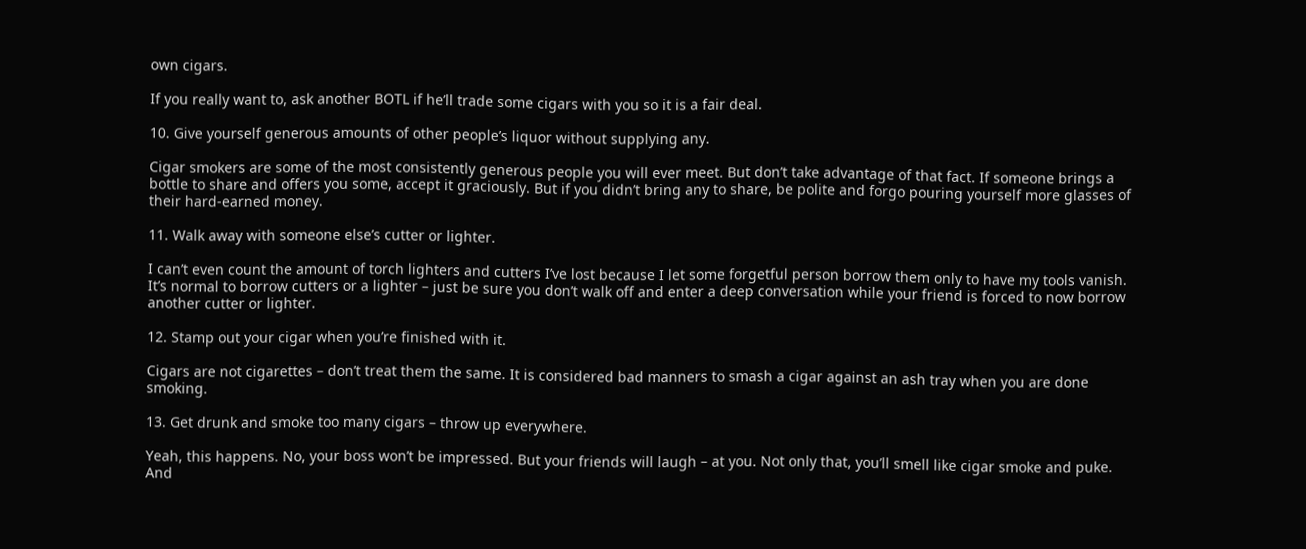own cigars.

If you really want to, ask another BOTL if he’ll trade some cigars with you so it is a fair deal.

10. Give yourself generous amounts of other people’s liquor without supplying any.

Cigar smokers are some of the most consistently generous people you will ever meet. But don’t take advantage of that fact. If someone brings a bottle to share and offers you some, accept it graciously. But if you didn’t bring any to share, be polite and forgo pouring yourself more glasses of their hard-earned money.

11. Walk away with someone else’s cutter or lighter.

I can’t even count the amount of torch lighters and cutters I’ve lost because I let some forgetful person borrow them only to have my tools vanish. It’s normal to borrow cutters or a lighter – just be sure you don’t walk off and enter a deep conversation while your friend is forced to now borrow another cutter or lighter.

12. Stamp out your cigar when you’re finished with it.

Cigars are not cigarettes – don’t treat them the same. It is considered bad manners to smash a cigar against an ash tray when you are done smoking.

13. Get drunk and smoke too many cigars – throw up everywhere.

Yeah, this happens. No, your boss won’t be impressed. But your friends will laugh – at you. Not only that, you’ll smell like cigar smoke and puke. And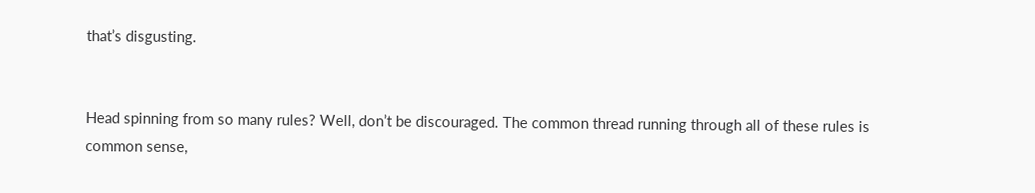that’s disgusting.


Head spinning from so many rules? Well, don’t be discouraged. The common thread running through all of these rules is common sense,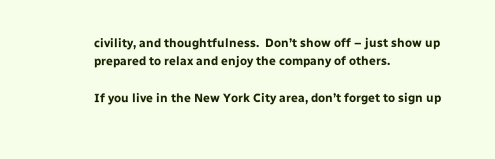civility, and thoughtfulness.  Don’t show off – just show up prepared to relax and enjoy the company of others.

If you live in the New York City area, don’t forget to sign up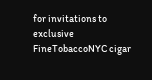for invitations to exclusive FineTobaccoNYC cigar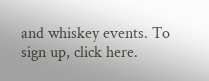and whiskey events. To sign up, click here.